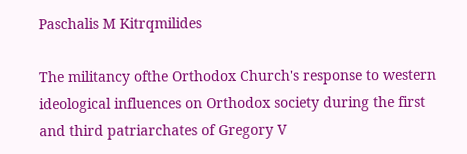Paschalis M Kitrqmilides

The militancy ofthe Orthodox Church's response to western ideological influences on Orthodox society during the first and third patriarchates of Gregory V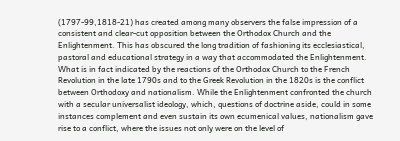(1797-99,1818-21) has created among many observers the false impression of a consistent and clear-cut opposition between the Orthodox Church and the Enlightenment. This has obscured the long tradition of fashioning its ecclesiastical, pastoral and educational strategy in a way that accommodated the Enlightenment. What is in fact indicated by the reactions of the Orthodox Church to the French Revolution in the late 1790s and to the Greek Revolution in the 1820s is the conflict between Orthodoxy and nationalism. While the Enlightenment confronted the church with a secular universalist ideology, which, questions of doctrine aside, could in some instances complement and even sustain its own ecumenical values, nationalism gave rise to a conflict, where the issues not only were on the level of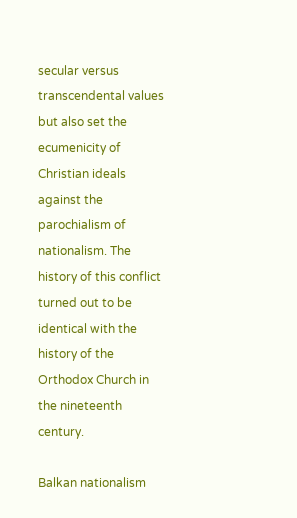secular versus transcendental values but also set the ecumenicity of Christian ideals against the parochialism of nationalism. The history of this conflict turned out to be identical with the history of the Orthodox Church in the nineteenth century.

Balkan nationalism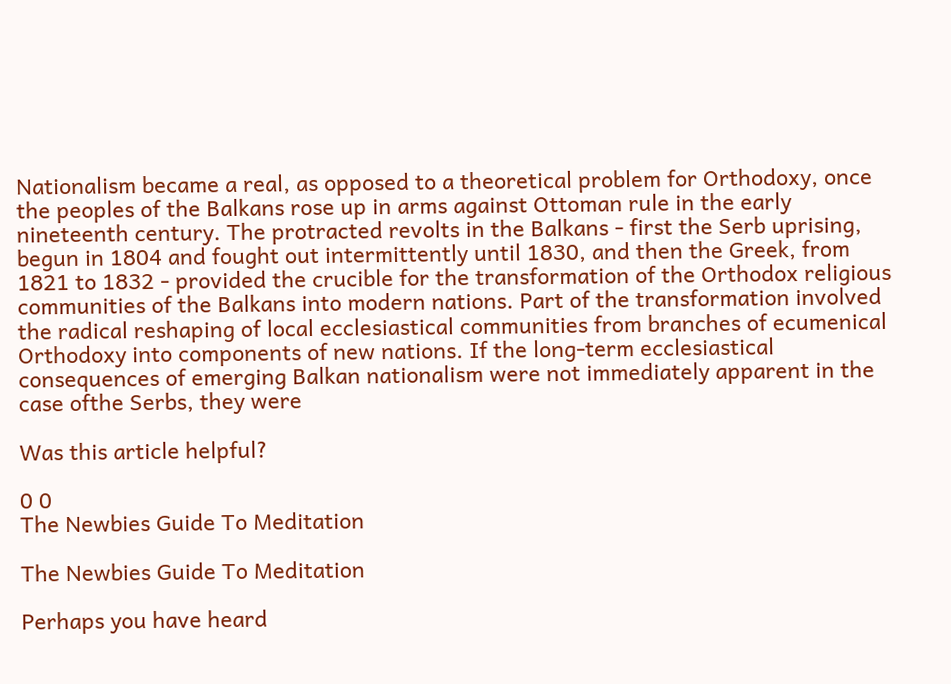Nationalism became a real, as opposed to a theoretical problem for Orthodoxy, once the peoples of the Balkans rose up in arms against Ottoman rule in the early nineteenth century. The protracted revolts in the Balkans - first the Serb uprising, begun in 1804 and fought out intermittently until 1830, and then the Greek, from 1821 to 1832 - provided the crucible for the transformation of the Orthodox religious communities of the Balkans into modern nations. Part of the transformation involved the radical reshaping of local ecclesiastical communities from branches of ecumenical Orthodoxy into components of new nations. If the long-term ecclesiastical consequences of emerging Balkan nationalism were not immediately apparent in the case ofthe Serbs, they were

Was this article helpful?

0 0
The Newbies Guide To Meditation

The Newbies Guide To Meditation

Perhaps you have heard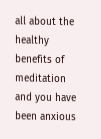all about the healthy benefits of meditation and you have been anxious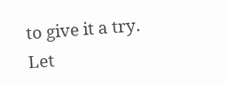to give it a try. Let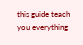this guide teach you everything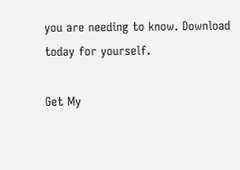you are needing to know. Download today for yourself.

Get My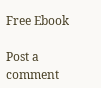Free Ebook

Post a comment